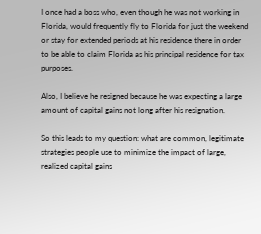I once had a boss who, even though he was not working in Florida, would frequently fly to Florida for just the weekend or stay for extended periods at his residence there in order to be able to claim Florida as his principal residence for tax purposes.

Also, I believe he resigned because he was expecting a large amount of capital gains not long after his resignation.

So this leads to my question: what are common, legitimate strategies people use to minimize the impact of large, realized capital gains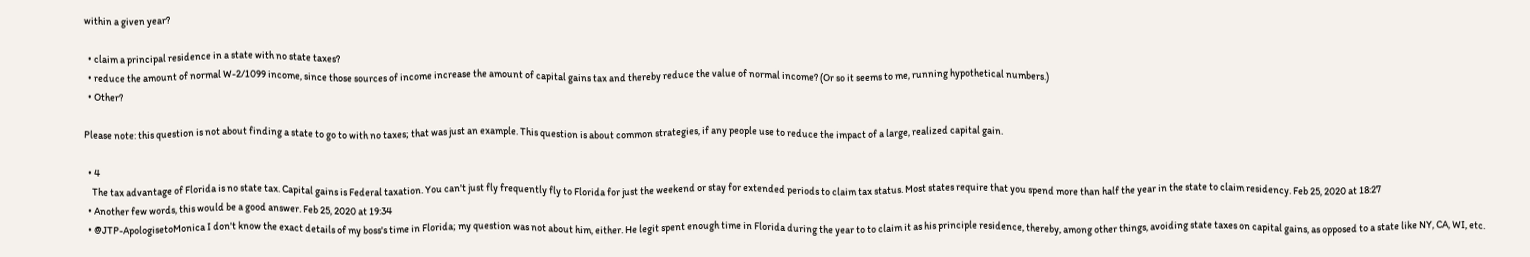within a given year?

  • claim a principal residence in a state with no state taxes?
  • reduce the amount of normal W-2/1099 income, since those sources of income increase the amount of capital gains tax and thereby reduce the value of normal income? (Or so it seems to me, running hypothetical numbers.)
  • Other?

Please note: this question is not about finding a state to go to with no taxes; that was just an example. This question is about common strategies, if any people use to reduce the impact of a large, realized capital gain.

  • 4
    The tax advantage of Florida is no state tax. Capital gains is Federal taxation. You can't just fly frequently fly to Florida for just the weekend or stay for extended periods to claim tax status. Most states require that you spend more than half the year in the state to claim residency. Feb 25, 2020 at 18:27
  • Another few words, this would be a good answer. Feb 25, 2020 at 19:34
  • @JTP-ApologisetoMonica I don't know the exact details of my boss's time in Florida; my question was not about him, either. He legit spent enough time in Florida during the year to to claim it as his principle residence, thereby, among other things, avoiding state taxes on capital gains, as opposed to a state like NY, CA, WI, etc.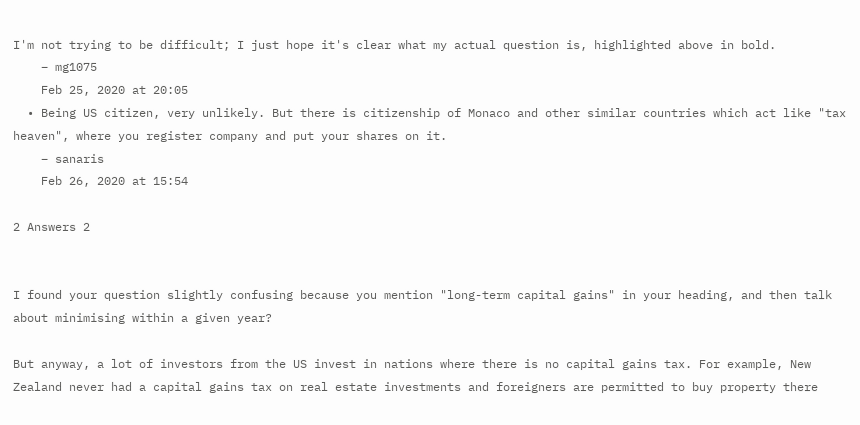I'm not trying to be difficult; I just hope it's clear what my actual question is, highlighted above in bold.
    – mg1075
    Feb 25, 2020 at 20:05
  • Being US citizen, very unlikely. But there is citizenship of Monaco and other similar countries which act like "tax heaven", where you register company and put your shares on it.
    – sanaris
    Feb 26, 2020 at 15:54

2 Answers 2


I found your question slightly confusing because you mention "long-term capital gains" in your heading, and then talk about minimising within a given year?

But anyway, a lot of investors from the US invest in nations where there is no capital gains tax. For example, New Zealand never had a capital gains tax on real estate investments and foreigners are permitted to buy property there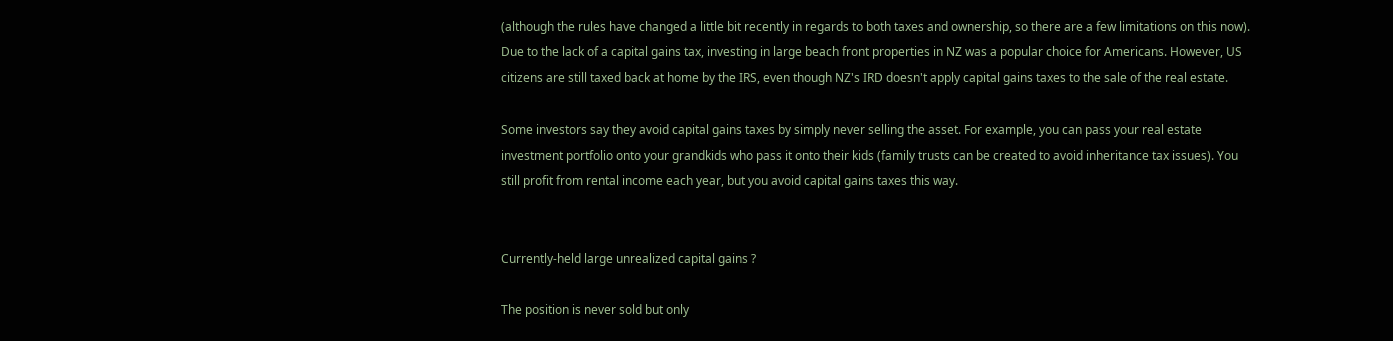(although the rules have changed a little bit recently in regards to both taxes and ownership, so there are a few limitations on this now). Due to the lack of a capital gains tax, investing in large beach front properties in NZ was a popular choice for Americans. However, US citizens are still taxed back at home by the IRS, even though NZ's IRD doesn't apply capital gains taxes to the sale of the real estate.

Some investors say they avoid capital gains taxes by simply never selling the asset. For example, you can pass your real estate investment portfolio onto your grandkids who pass it onto their kids (family trusts can be created to avoid inheritance tax issues). You still profit from rental income each year, but you avoid capital gains taxes this way.


Currently-held large unrealized capital gains ?

The position is never sold but only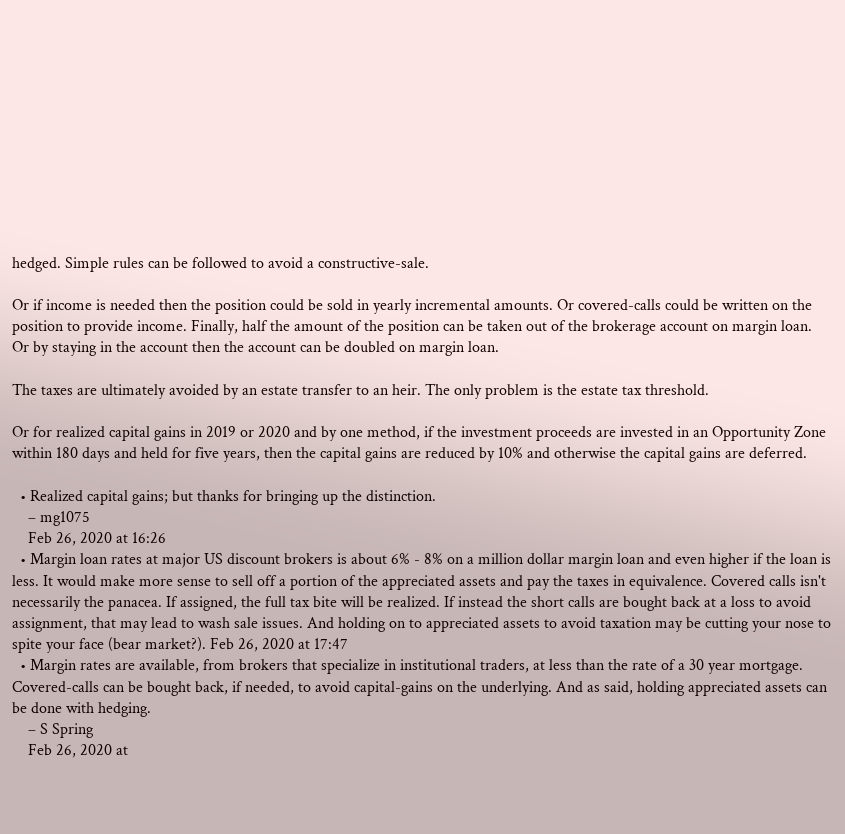hedged. Simple rules can be followed to avoid a constructive-sale.

Or if income is needed then the position could be sold in yearly incremental amounts. Or covered-calls could be written on the position to provide income. Finally, half the amount of the position can be taken out of the brokerage account on margin loan. Or by staying in the account then the account can be doubled on margin loan.

The taxes are ultimately avoided by an estate transfer to an heir. The only problem is the estate tax threshold.

Or for realized capital gains in 2019 or 2020 and by one method, if the investment proceeds are invested in an Opportunity Zone within 180 days and held for five years, then the capital gains are reduced by 10% and otherwise the capital gains are deferred.

  • Realized capital gains; but thanks for bringing up the distinction.
    – mg1075
    Feb 26, 2020 at 16:26
  • Margin loan rates at major US discount brokers is about 6% - 8% on a million dollar margin loan and even higher if the loan is less. It would make more sense to sell off a portion of the appreciated assets and pay the taxes in equivalence. Covered calls isn't necessarily the panacea. If assigned, the full tax bite will be realized. If instead the short calls are bought back at a loss to avoid assignment, that may lead to wash sale issues. And holding on to appreciated assets to avoid taxation may be cutting your nose to spite your face (bear market?). Feb 26, 2020 at 17:47
  • Margin rates are available, from brokers that specialize in institutional traders, at less than the rate of a 30 year mortgage. Covered-calls can be bought back, if needed, to avoid capital-gains on the underlying. And as said, holding appreciated assets can be done with hedging.
    – S Spring
    Feb 26, 2020 at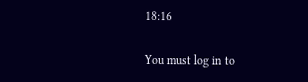18:16

You must log in to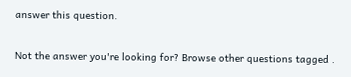answer this question.

Not the answer you're looking for? Browse other questions tagged .